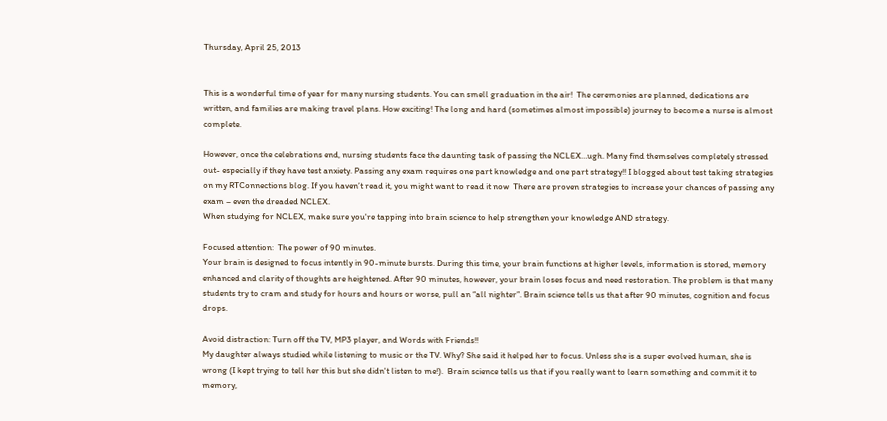Thursday, April 25, 2013


This is a wonderful time of year for many nursing students. You can smell graduation in the air!  The ceremonies are planned, dedications are written, and families are making travel plans. How exciting! The long and hard (sometimes almost impossible) journey to become a nurse is almost complete.

However, once the celebrations end, nursing students face the daunting task of passing the NCLEX…ugh. Many find themselves completely stressed out- especially if they have test anxiety. Passing any exam requires one part knowledge and one part strategy!! I blogged about test taking strategies on my RTConnections blog. If you haven’t read it, you might want to read it now  There are proven strategies to increase your chances of passing any exam – even the dreaded NCLEX.
When studying for NCLEX, make sure you're tapping into brain science to help strengthen your knowledge AND strategy.

Focused attention:  The power of 90 minutes.
Your brain is designed to focus intently in 90-minute bursts. During this time, your brain functions at higher levels, information is stored, memory enhanced and clarity of thoughts are heightened. After 90 minutes, however, your brain loses focus and need restoration. The problem is that many students try to cram and study for hours and hours or worse, pull an “all nighter”. Brain science tells us that after 90 minutes, cognition and focus drops.

Avoid distraction: Turn off the TV, MP3 player, and Words with Friends!!
My daughter always studied while listening to music or the TV. Why? She said it helped her to focus. Unless she is a super evolved human, she is wrong (I kept trying to tell her this but she didn't listen to me!).  Brain science tells us that if you really want to learn something and commit it to memory,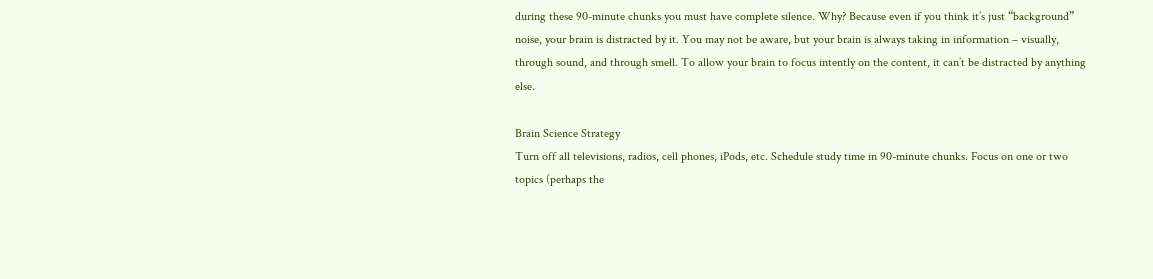during these 90-minute chunks you must have complete silence. Why? Because even if you think it’s just “background” noise, your brain is distracted by it. You may not be aware, but your brain is always taking in information – visually, through sound, and through smell. To allow your brain to focus intently on the content, it can’t be distracted by anything else.

Brain Science Strategy
Turn off all televisions, radios, cell phones, iPods, etc. Schedule study time in 90-minute chunks. Focus on one or two topics (perhaps the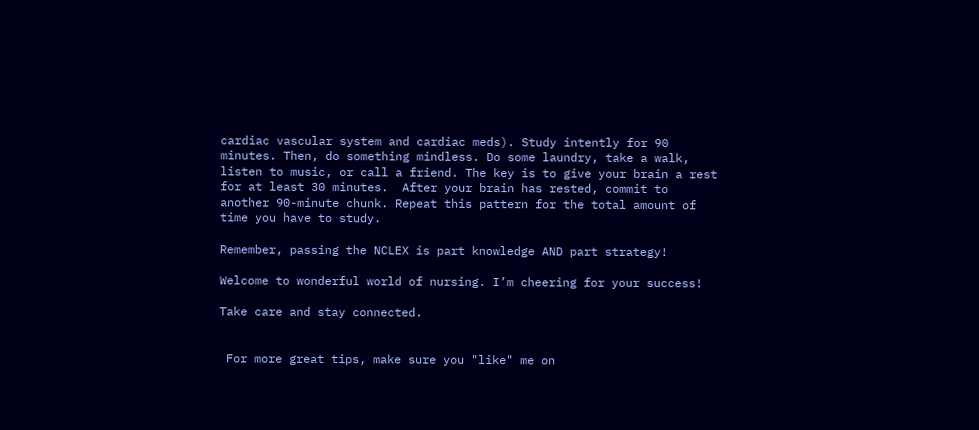cardiac vascular system and cardiac meds). Study intently for 90 minutes. Then, do something mindless. Do some laundry, take a walk, listen to music, or call a friend. The key is to give your brain a rest for at least 30 minutes.  After your brain has rested, commit to another 90-minute chunk. Repeat this pattern for the total amount of time you have to study.

Remember, passing the NCLEX is part knowledge AND part strategy!

Welcome to wonderful world of nursing. I’m cheering for your success!

Take care and stay connected.


 For more great tips, make sure you "like" me on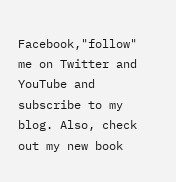Facebook,"follow" me on Twitter and YouTube and subscribe to my blog. Also, check out my new book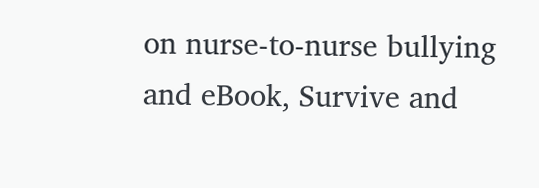on nurse-to-nurse bullying and eBook, Survive and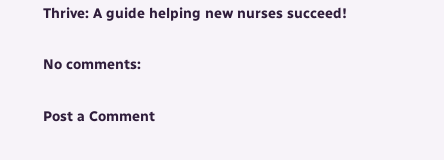Thrive: A guide helping new nurses succeed!

No comments:

Post a Comment